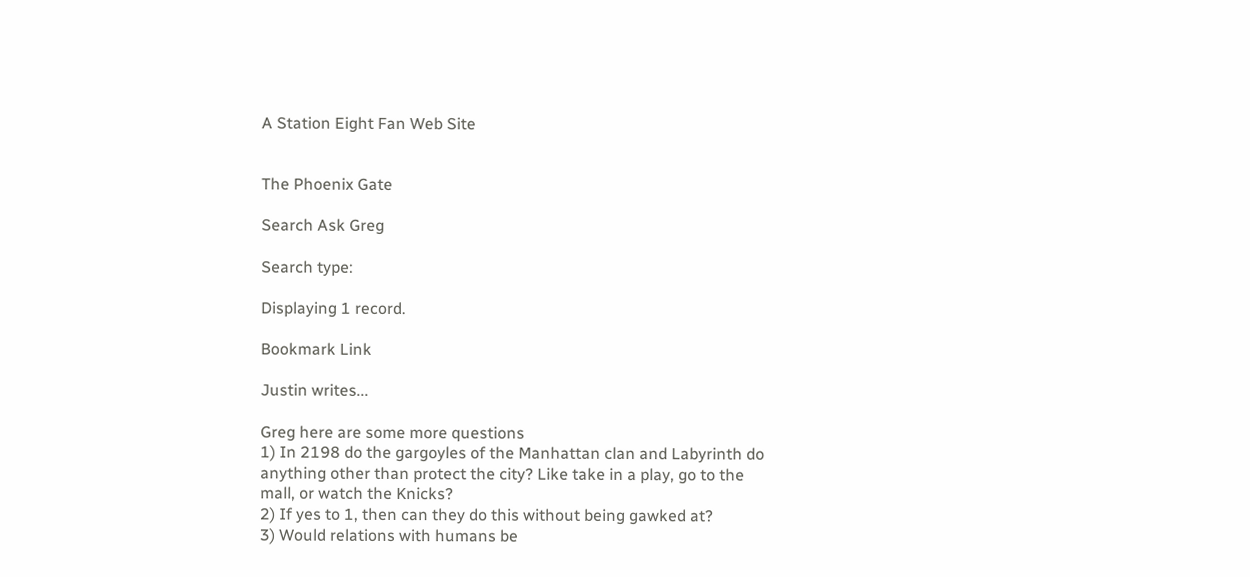A Station Eight Fan Web Site


The Phoenix Gate

Search Ask Greg

Search type:

Displaying 1 record.

Bookmark Link

Justin writes...

Greg here are some more questions
1) In 2198 do the gargoyles of the Manhattan clan and Labyrinth do anything other than protect the city? Like take in a play, go to the mall, or watch the Knicks?
2) If yes to 1, then can they do this without being gawked at?
3) Would relations with humans be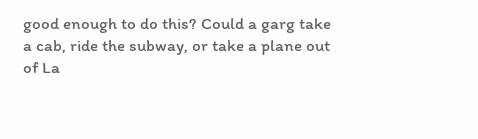good enough to do this? Could a garg take a cab, ride the subway, or take a plane out of La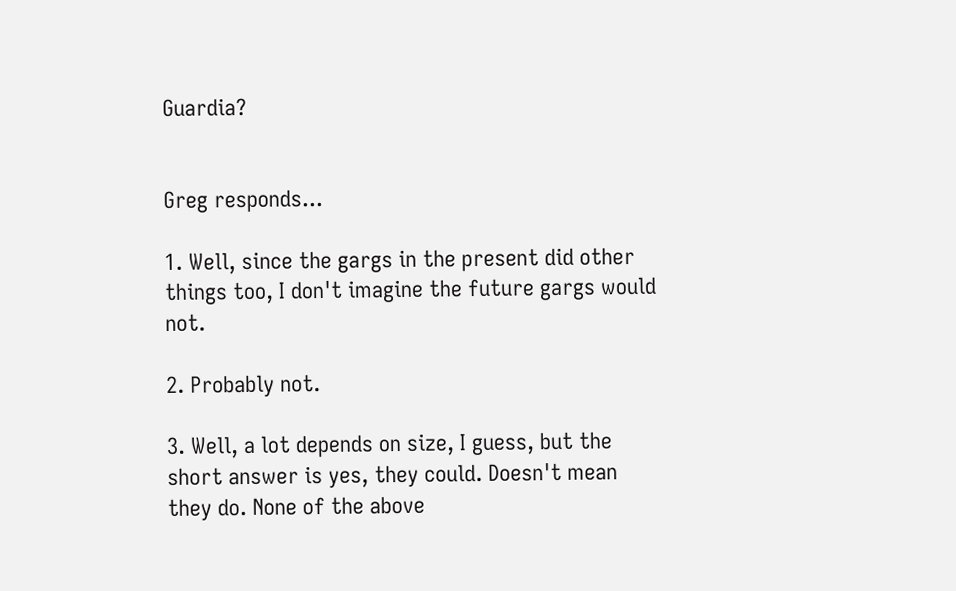Guardia?


Greg responds...

1. Well, since the gargs in the present did other things too, I don't imagine the future gargs would not.

2. Probably not.

3. Well, a lot depends on size, I guess, but the short answer is yes, they could. Doesn't mean they do. None of the above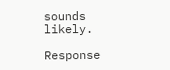sounds likely.

Response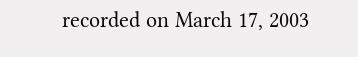recorded on March 17, 2003